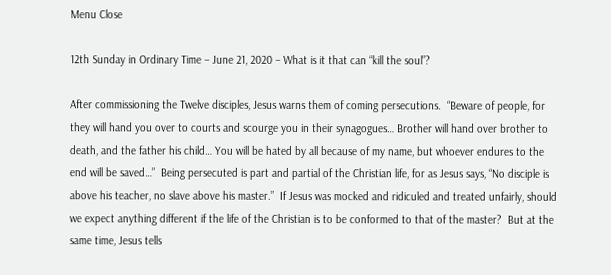Menu Close

12th Sunday in Ordinary Time – June 21, 2020 – What is it that can “kill the soul”?

After commissioning the Twelve disciples, Jesus warns them of coming persecutions.  “Beware of people, for they will hand you over to courts and scourge you in their synagogues… Brother will hand over brother to death, and the father his child… You will be hated by all because of my name, but whoever endures to the end will be saved…”  Being persecuted is part and partial of the Christian life, for as Jesus says, “No disciple is above his teacher, no slave above his master.”  If Jesus was mocked and ridiculed and treated unfairly, should we expect anything different if the life of the Christian is to be conformed to that of the master?  But at the same time, Jesus tells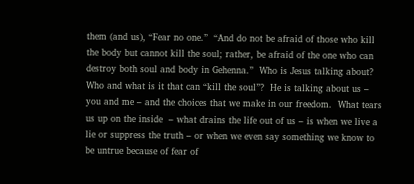them (and us), “Fear no one.”  “And do not be afraid of those who kill the body but cannot kill the soul; rather, be afraid of the one who can destroy both soul and body in Gehenna.”  Who is Jesus talking about?  Who and what is it that can “kill the soul”?  He is talking about us – you and me – and the choices that we make in our freedom.  What tears us up on the inside  – what drains the life out of us – is when we live a lie or suppress the truth – or when we even say something we know to be untrue because of fear of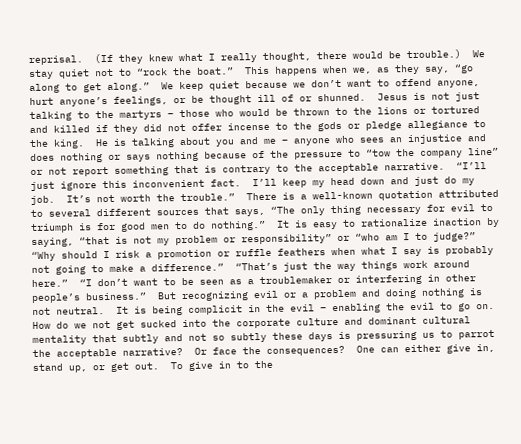reprisal.  (If they knew what I really thought, there would be trouble.)  We stay quiet not to “rock the boat.”  This happens when we, as they say, “go along to get along.”  We keep quiet because we don’t want to offend anyone, hurt anyone’s feelings, or be thought ill of or shunned.  Jesus is not just talking to the martyrs – those who would be thrown to the lions or tortured and killed if they did not offer incense to the gods or pledge allegiance to the king.  He is talking about you and me – anyone who sees an injustice and does nothing or says nothing because of the pressure to “tow the company line” or not report something that is contrary to the acceptable narrative.  “I’ll just ignore this inconvenient fact.  I’ll keep my head down and just do my job.  It’s not worth the trouble.”  There is a well-known quotation attributed to several different sources that says, “The only thing necessary for evil to triumph is for good men to do nothing.”  It is easy to rationalize inaction by saying, “that is not my problem or responsibility” or “who am I to judge?”  “Why should I risk a promotion or ruffle feathers when what I say is probably not going to make a difference.”  “That’s just the way things work around here.”  “I don’t want to be seen as a troublemaker or interfering in other people’s business.”  But recognizing evil or a problem and doing nothing is not neutral.  It is being complicit in the evil – enabling the evil to go on.  How do we not get sucked into the corporate culture and dominant cultural mentality that subtly and not so subtly these days is pressuring us to parrot the acceptable narrative?  Or face the consequences?  One can either give in, stand up, or get out.  To give in to the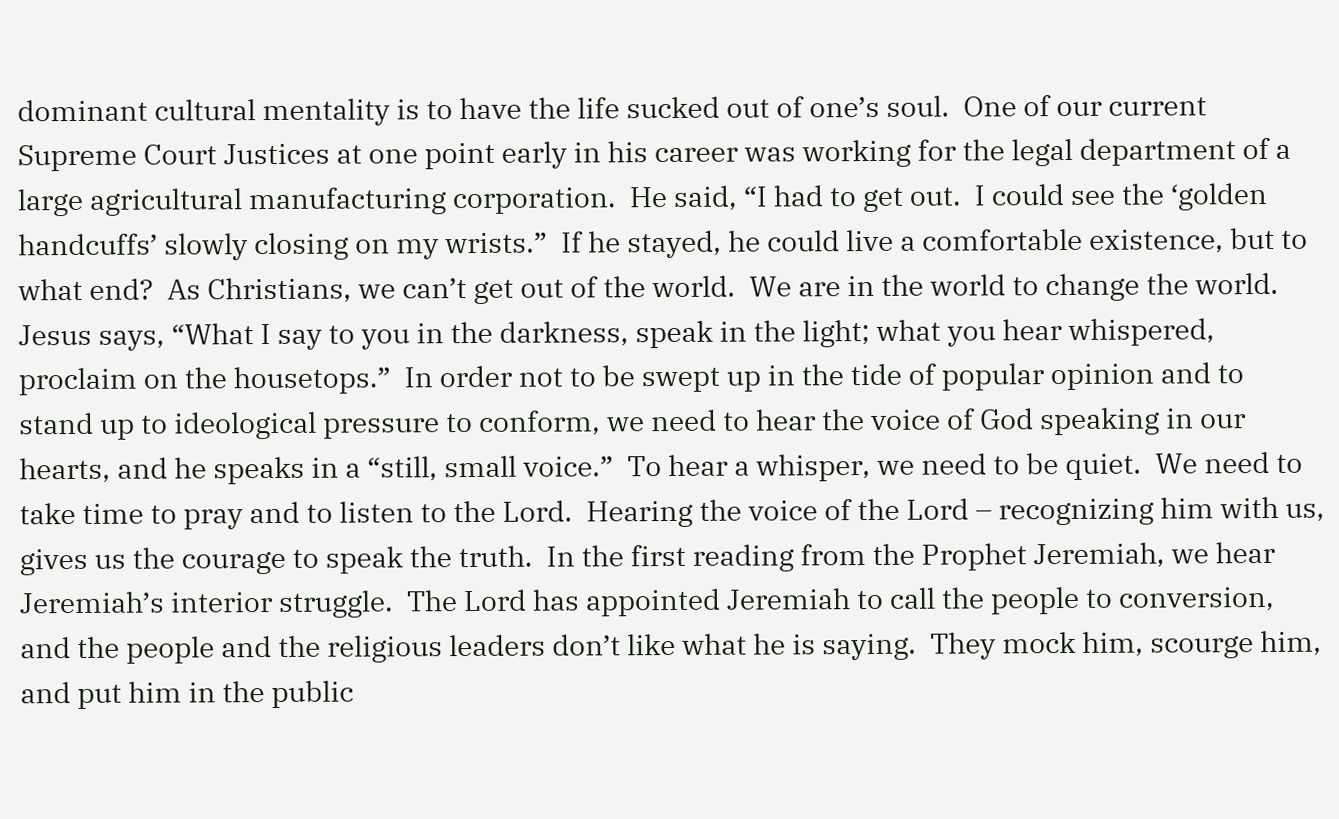dominant cultural mentality is to have the life sucked out of one’s soul.  One of our current Supreme Court Justices at one point early in his career was working for the legal department of a large agricultural manufacturing corporation.  He said, “I had to get out.  I could see the ‘golden handcuffs’ slowly closing on my wrists.”  If he stayed, he could live a comfortable existence, but to what end?  As Christians, we can’t get out of the world.  We are in the world to change the world.  Jesus says, “What I say to you in the darkness, speak in the light; what you hear whispered, proclaim on the housetops.”  In order not to be swept up in the tide of popular opinion and to stand up to ideological pressure to conform, we need to hear the voice of God speaking in our hearts, and he speaks in a “still, small voice.”  To hear a whisper, we need to be quiet.  We need to take time to pray and to listen to the Lord.  Hearing the voice of the Lord – recognizing him with us, gives us the courage to speak the truth.  In the first reading from the Prophet Jeremiah, we hear Jeremiah’s interior struggle.  The Lord has appointed Jeremiah to call the people to conversion, and the people and the religious leaders don’t like what he is saying.  They mock him, scourge him, and put him in the public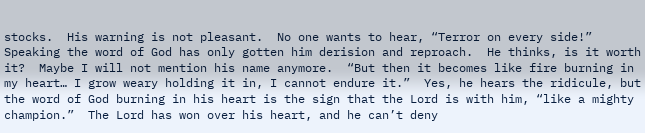stocks.  His warning is not pleasant.  No one wants to hear, “Terror on every side!”  Speaking the word of God has only gotten him derision and reproach.  He thinks, is it worth it?  Maybe I will not mention his name anymore.  “But then it becomes like fire burning in my heart… I grow weary holding it in, I cannot endure it.”  Yes, he hears the ridicule, but the word of God burning in his heart is the sign that the Lord is with him, “like a mighty champion.”  The Lord has won over his heart, and he can’t deny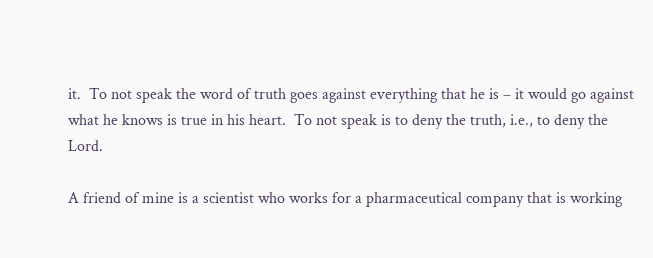it.  To not speak the word of truth goes against everything that he is – it would go against what he knows is true in his heart.  To not speak is to deny the truth, i.e., to deny the Lord.

A friend of mine is a scientist who works for a pharmaceutical company that is working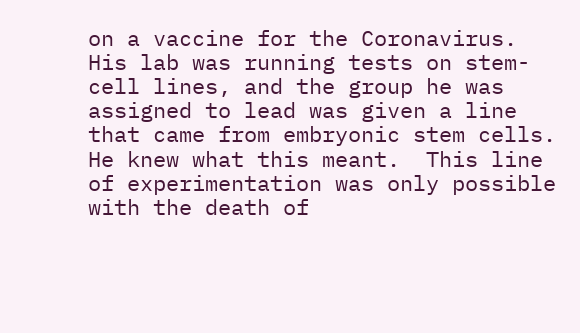on a vaccine for the Coronavirus.  His lab was running tests on stem-cell lines, and the group he was assigned to lead was given a line that came from embryonic stem cells.  He knew what this meant.  This line of experimentation was only possible with the death of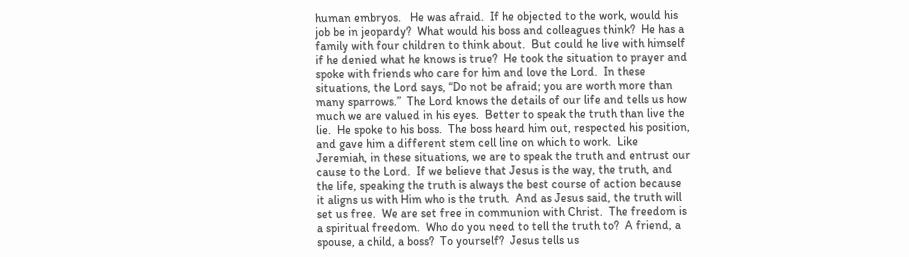human embryos.   He was afraid.  If he objected to the work, would his job be in jeopardy?  What would his boss and colleagues think?  He has a family with four children to think about.  But could he live with himself if he denied what he knows is true?  He took the situation to prayer and spoke with friends who care for him and love the Lord.  In these situations, the Lord says, “Do not be afraid; you are worth more than many sparrows.”  The Lord knows the details of our life and tells us how much we are valued in his eyes.  Better to speak the truth than live the lie.  He spoke to his boss.  The boss heard him out, respected his position, and gave him a different stem cell line on which to work.  Like Jeremiah, in these situations, we are to speak the truth and entrust our cause to the Lord.  If we believe that Jesus is the way, the truth, and the life, speaking the truth is always the best course of action because it aligns us with Him who is the truth.  And as Jesus said, the truth will set us free.  We are set free in communion with Christ.  The freedom is a spiritual freedom.  Who do you need to tell the truth to?  A friend, a spouse, a child, a boss?  To yourself?  Jesus tells us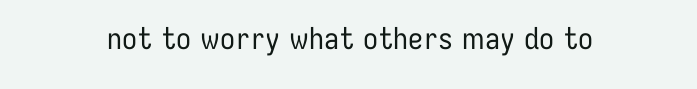not to worry what others may do to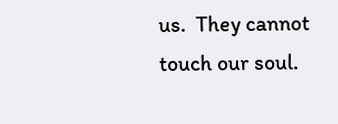us.  They cannot touch our soul.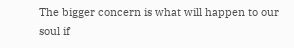The bigger concern is what will happen to our soul if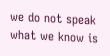we do not speak what we know is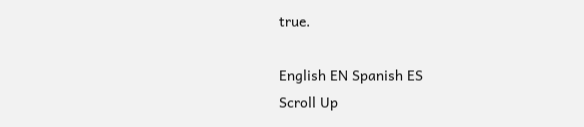true.

English EN Spanish ES
Scroll Up